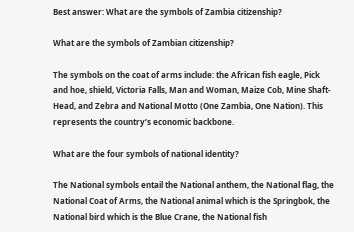Best answer: What are the symbols of Zambia citizenship?

What are the symbols of Zambian citizenship?

The symbols on the coat of arms include: the African fish eagle, Pick and hoe, shield, Victoria Falls, Man and Woman, Maize Cob, Mine Shaft-Head, and Zebra and National Motto (One Zambia, One Nation). This represents the country’s economic backbone.

What are the four symbols of national identity?

The National symbols entail the National anthem, the National flag, the National Coat of Arms, the National animal which is the Springbok, the National bird which is the Blue Crane, the National fish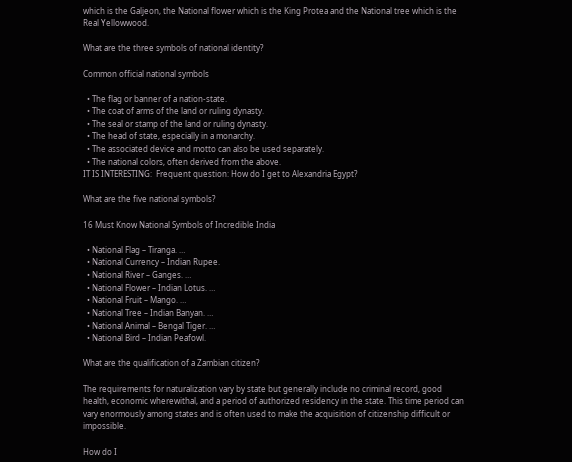which is the Galjeon, the National flower which is the King Protea and the National tree which is the Real Yellowwood.

What are the three symbols of national identity?

Common official national symbols

  • The flag or banner of a nation-state.
  • The coat of arms of the land or ruling dynasty.
  • The seal or stamp of the land or ruling dynasty.
  • The head of state, especially in a monarchy.
  • The associated device and motto can also be used separately.
  • The national colors, often derived from the above.
IT IS INTERESTING:  Frequent question: How do I get to Alexandria Egypt?

What are the five national symbols?

16 Must Know National Symbols of Incredible India

  • National Flag – Tiranga. …
  • National Currency – Indian Rupee.
  • National River – Ganges. …
  • National Flower – Indian Lotus. …
  • National Fruit – Mango. …
  • National Tree – Indian Banyan. …
  • National Animal – Bengal Tiger. …
  • National Bird – Indian Peafowl.

What are the qualification of a Zambian citizen?

The requirements for naturalization vary by state but generally include no criminal record, good health, economic wherewithal, and a period of authorized residency in the state. This time period can vary enormously among states and is often used to make the acquisition of citizenship difficult or impossible.

How do I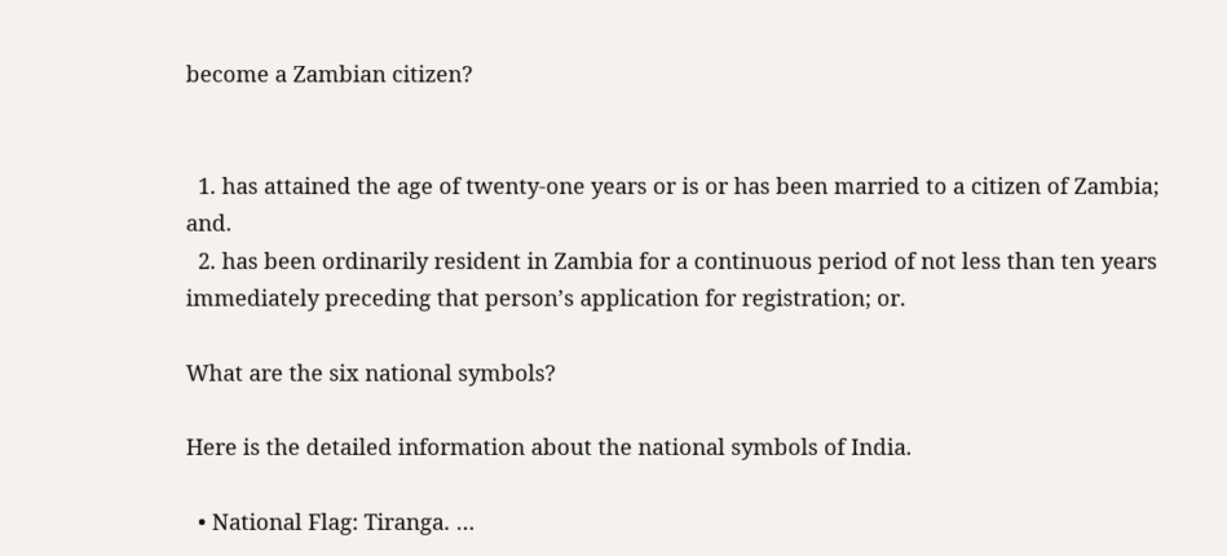become a Zambian citizen?


  1. has attained the age of twenty-one years or is or has been married to a citizen of Zambia; and.
  2. has been ordinarily resident in Zambia for a continuous period of not less than ten years immediately preceding that person’s application for registration; or.

What are the six national symbols?

Here is the detailed information about the national symbols of India.

  • National Flag: Tiranga. …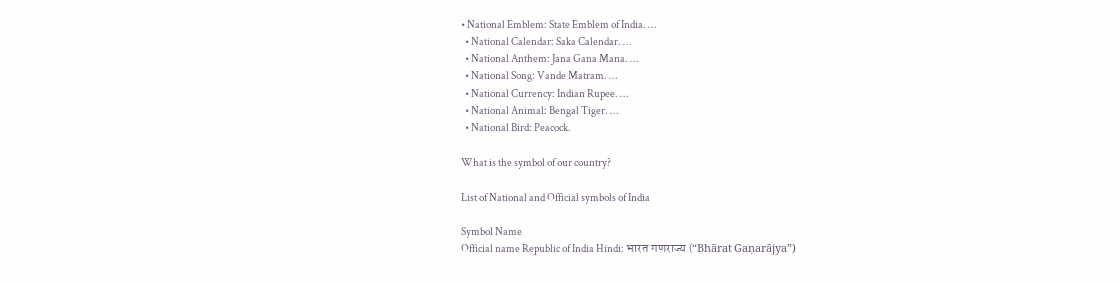• National Emblem: State Emblem of India. …
  • National Calendar: Saka Calendar. …
  • National Anthem: Jana Gana Mana. …
  • National Song: Vande Matram. …
  • National Currency: Indian Rupee. …
  • National Animal: Bengal Tiger. …
  • National Bird: Peacock.

What is the symbol of our country?

List of National and Official symbols of India

Symbol Name
Official name Republic of India Hindi: भारत गणराज्य (“Bhārat Gaṇarājya”)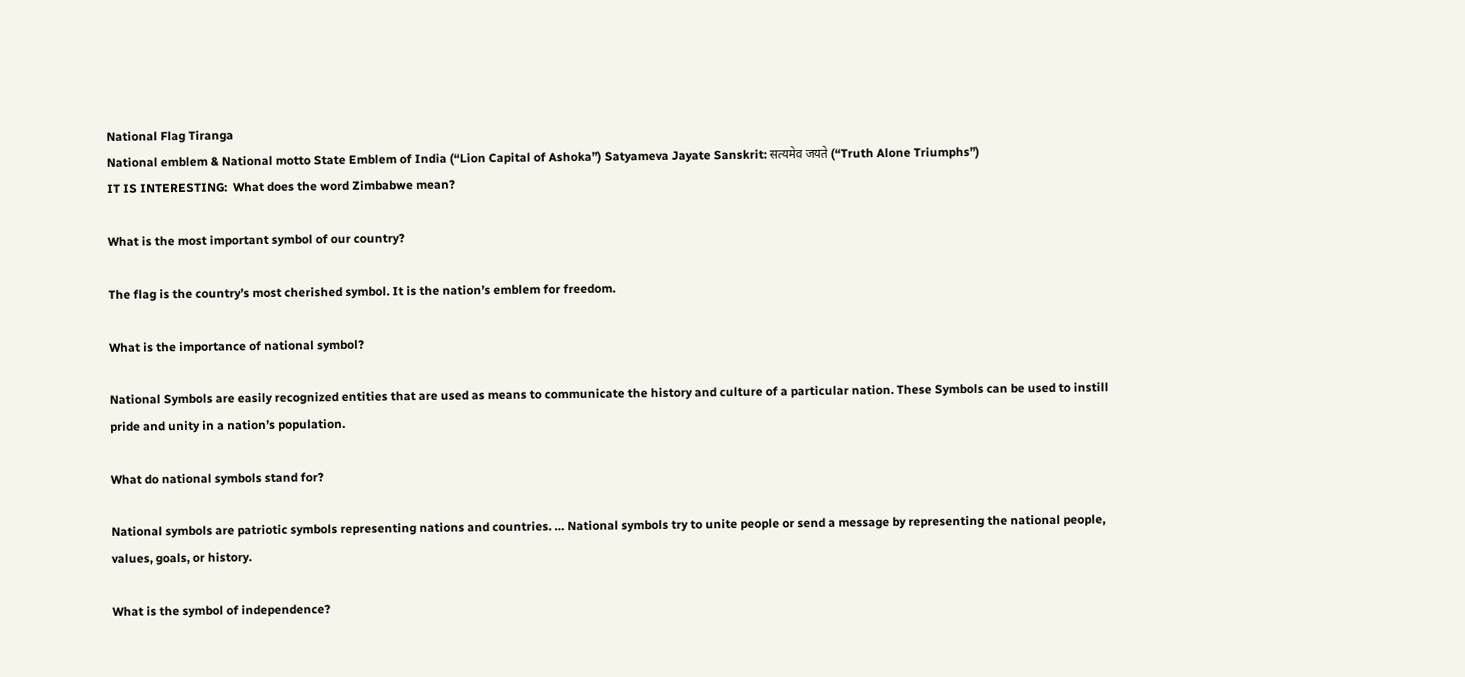National Flag Tiranga
National emblem & National motto State Emblem of India (“Lion Capital of Ashoka”) Satyameva Jayate Sanskrit: सत्यमेव जयते (“Truth Alone Triumphs”)
IT IS INTERESTING:  What does the word Zimbabwe mean?

What is the most important symbol of our country?

The flag is the country’s most cherished symbol. It is the nation’s emblem for freedom.

What is the importance of national symbol?

National Symbols are easily recognized entities that are used as means to communicate the history and culture of a particular nation. These Symbols can be used to instill pride and unity in a nation’s population.

What do national symbols stand for?

National symbols are patriotic symbols representing nations and countries. … National symbols try to unite people or send a message by representing the national people, values, goals, or history.

What is the symbol of independence?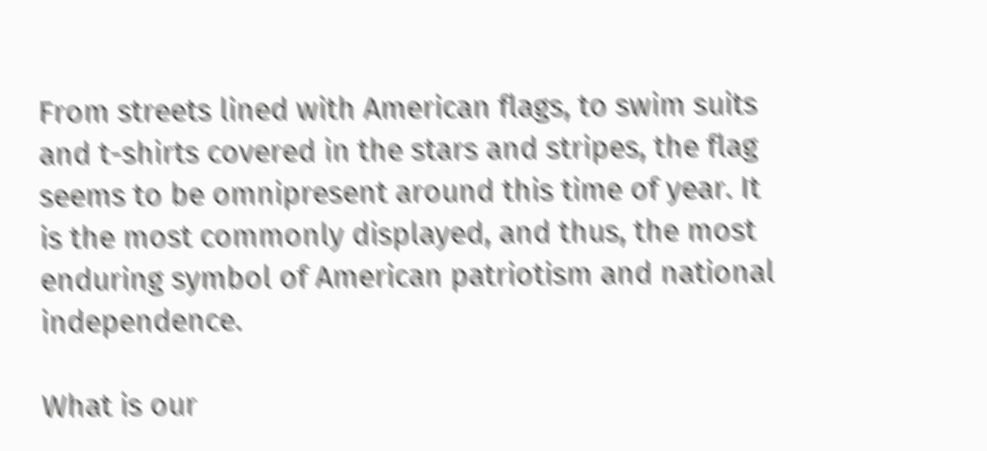From streets lined with American flags, to swim suits and t-shirts covered in the stars and stripes, the flag seems to be omnipresent around this time of year. It is the most commonly displayed, and thus, the most enduring symbol of American patriotism and national independence.

What is our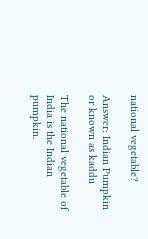national vegetable?

Answer: Indian Pumpkin or known as kaddu

The national vegetable of India is the Indian pumpkin.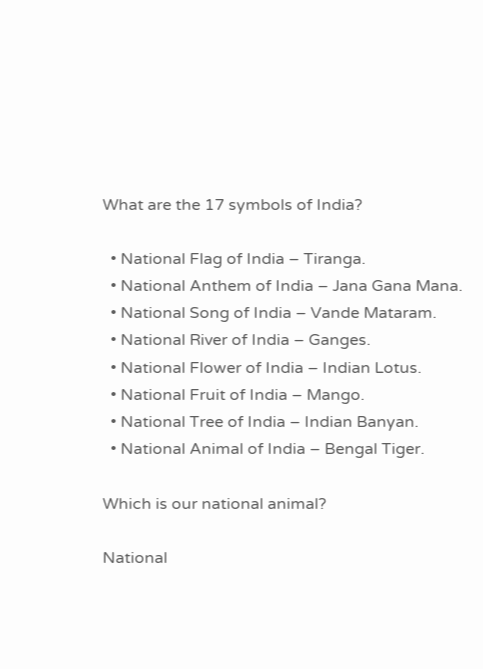What are the 17 symbols of India?

  • National Flag of India – Tiranga.
  • National Anthem of India – Jana Gana Mana.
  • National Song of India – Vande Mataram.
  • National River of India – Ganges.
  • National Flower of India – Indian Lotus.
  • National Fruit of India – Mango.
  • National Tree of India – Indian Banyan.
  • National Animal of India – Bengal Tiger.

Which is our national animal?

National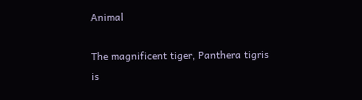Animal

The magnificent tiger, Panthera tigris is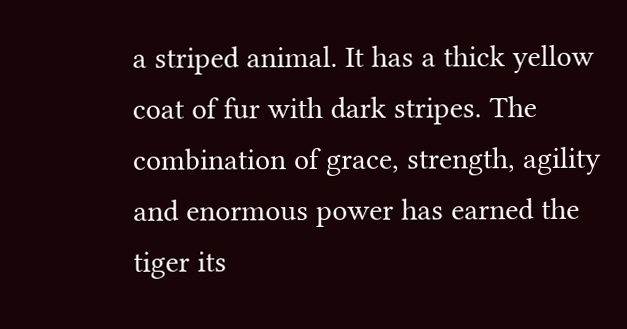a striped animal. It has a thick yellow coat of fur with dark stripes. The combination of grace, strength, agility and enormous power has earned the tiger its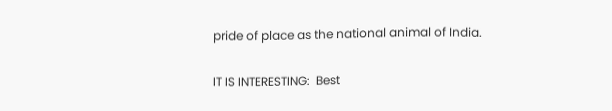pride of place as the national animal of India.

IT IS INTERESTING:  Best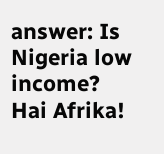answer: Is Nigeria low income?
Hai Afrika!